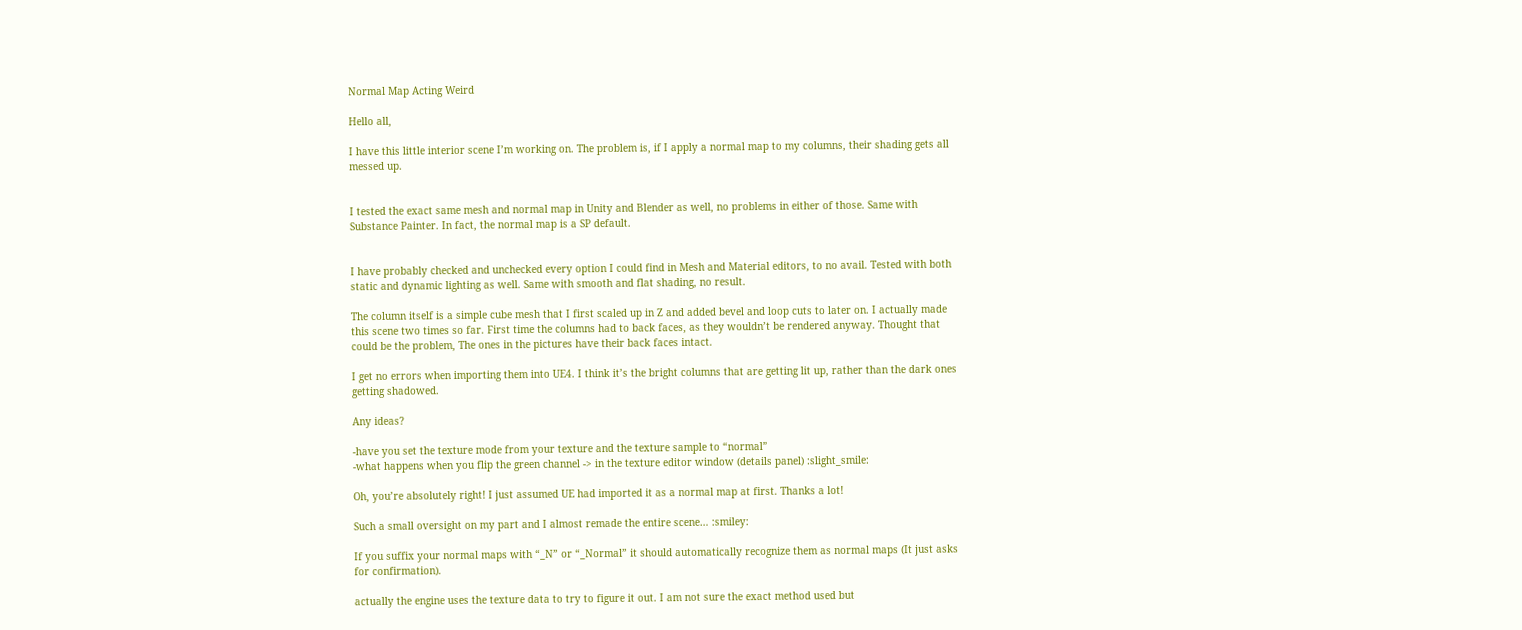Normal Map Acting Weird

Hello all,

I have this little interior scene I’m working on. The problem is, if I apply a normal map to my columns, their shading gets all messed up.


I tested the exact same mesh and normal map in Unity and Blender as well, no problems in either of those. Same with Substance Painter. In fact, the normal map is a SP default.


I have probably checked and unchecked every option I could find in Mesh and Material editors, to no avail. Tested with both static and dynamic lighting as well. Same with smooth and flat shading, no result.

The column itself is a simple cube mesh that I first scaled up in Z and added bevel and loop cuts to later on. I actually made this scene two times so far. First time the columns had to back faces, as they wouldn’t be rendered anyway. Thought that could be the problem, The ones in the pictures have their back faces intact.

I get no errors when importing them into UE4. I think it’s the bright columns that are getting lit up, rather than the dark ones getting shadowed.

Any ideas?

-have you set the texture mode from your texture and the texture sample to “normal”
-what happens when you flip the green channel -> in the texture editor window (details panel) :slight_smile:

Oh, you’re absolutely right! I just assumed UE had imported it as a normal map at first. Thanks a lot!

Such a small oversight on my part and I almost remade the entire scene… :smiley:

If you suffix your normal maps with “_N” or “_Normal” it should automatically recognize them as normal maps (It just asks for confirmation).

actually the engine uses the texture data to try to figure it out. I am not sure the exact method used but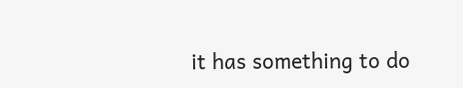it has something to do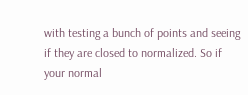with testing a bunch of points and seeing if they are closed to normalized. So if your normal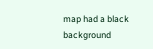map had a black background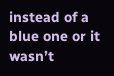instead of a blue one or it wasn’t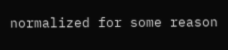normalized for some reason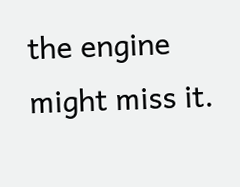the engine might miss it.